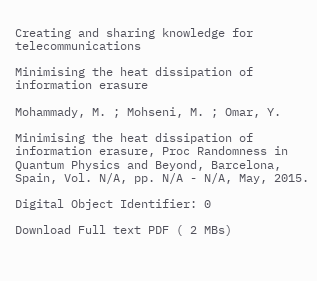Creating and sharing knowledge for telecommunications

Minimising the heat dissipation of information erasure

Mohammady, M. ; Mohseni, M. ; Omar, Y.

Minimising the heat dissipation of information erasure, Proc Randomness in Quantum Physics and Beyond, Barcelona, Spain, Vol. N/A, pp. N/A - N/A, May, 2015.

Digital Object Identifier: 0

Download Full text PDF ( 2 MBs)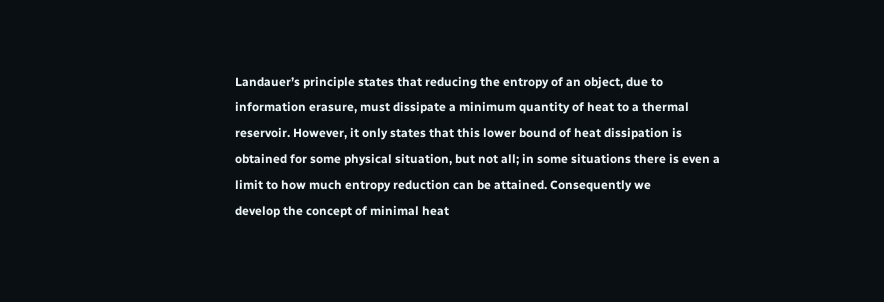Landauer’s principle states that reducing the entropy of an object, due to information erasure, must dissipate a minimum quantity of heat to a thermal reservoir. However, it only states that this lower bound of heat dissipation is obtained for some physical situation, but not all; in some situations there is even a limit to how much entropy reduction can be attained. Consequently we
develop the concept of minimal heat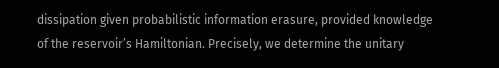dissipation given probabilistic information erasure, provided knowledge of the reservoir’s Hamiltonian. Precisely, we determine the unitary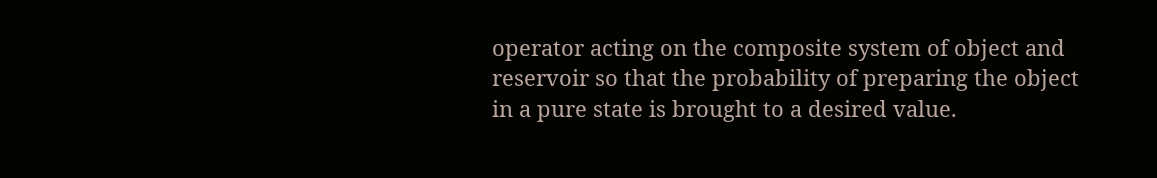operator acting on the composite system of object and reservoir so that the probability of preparing the object in a pure state is brought to a desired value.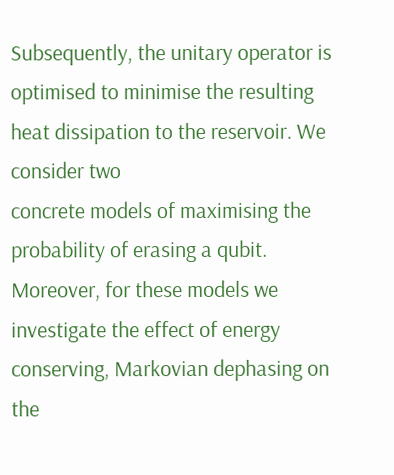Subsequently, the unitary operator is optimised to minimise the resulting heat dissipation to the reservoir. We consider two
concrete models of maximising the probability of erasing a qubit. Moreover, for these models we investigate the effect of energy conserving, Markovian dephasing on the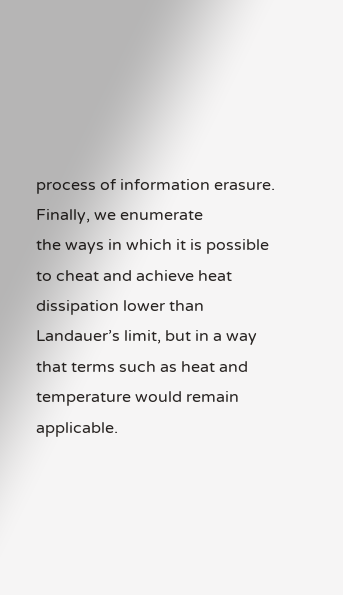process of information erasure. Finally, we enumerate
the ways in which it is possible to cheat and achieve heat dissipation lower than Landauer’s limit, but in a way that terms such as heat and temperature would remain applicable.